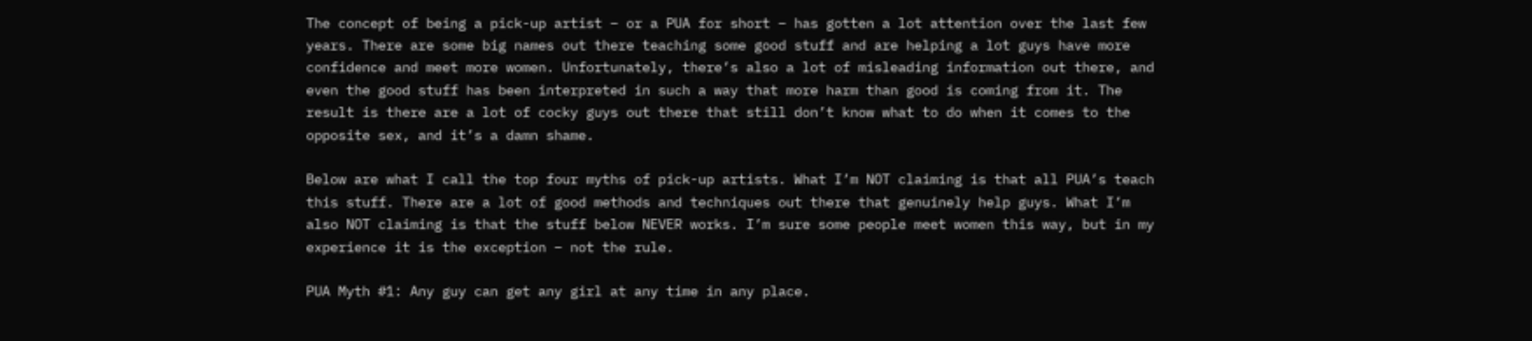The concept of being a pick-up artist – or a PUA for short – has gotten a lot attention over the last few years. There are some big names out there teaching some good stuff and are helping a lot guys have more confidence and meet more women. Unfortunately, there’s also a lot of misleading information out there, and even the good stuff has been interpreted in such a way that more harm than good is coming from it. The result is there are a lot of cocky guys out there that still don’t know what to do when it comes to the opposite sex, and it’s a damn shame.

Below are what I call the top four myths of pick-up artists. What I’m NOT claiming is that all PUA’s teach this stuff. There are a lot of good methods and techniques out there that genuinely help guys. What I’m also NOT claiming is that the stuff below NEVER works. I’m sure some people meet women this way, but in my experience it is the exception – not the rule.

PUA Myth #1: Any guy can get any girl at any time in any place.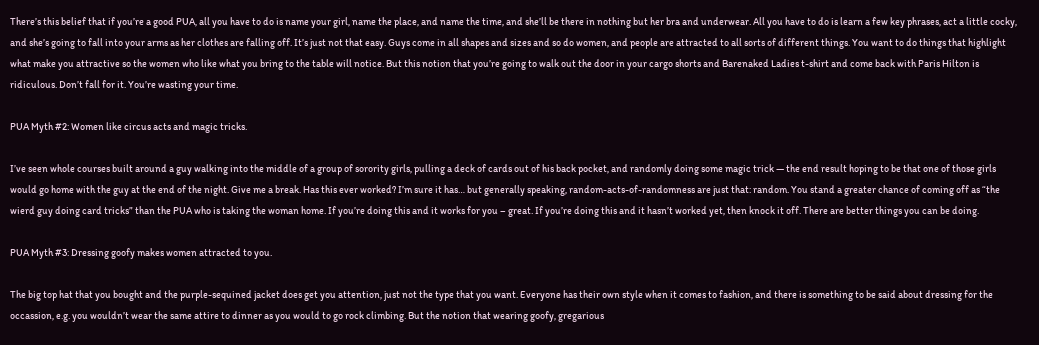There’s this belief that if you’re a good PUA, all you have to do is name your girl, name the place, and name the time, and she’ll be there in nothing but her bra and underwear. All you have to do is learn a few key phrases, act a little cocky, and she’s going to fall into your arms as her clothes are falling off. It’s just not that easy. Guys come in all shapes and sizes and so do women, and people are attracted to all sorts of different things. You want to do things that highlight what make you attractive so the women who like what you bring to the table will notice. But this notion that you’re going to walk out the door in your cargo shorts and Barenaked Ladies t-shirt and come back with Paris Hilton is ridiculous. Don’t fall for it. You’re wasting your time.

PUA Myth #2: Women like circus acts and magic tricks.

I’ve seen whole courses built around a guy walking into the middle of a group of sorority girls, pulling a deck of cards out of his back pocket, and randomly doing some magic trick — the end result hoping to be that one of those girls would go home with the guy at the end of the night. Give me a break. Has this ever worked? I’m sure it has… but generally speaking, random-acts-of-randomness are just that: random. You stand a greater chance of coming off as “the wierd guy doing card tricks” than the PUA who is taking the woman home. If you’re doing this and it works for you – great. If you’re doing this and it hasn’t worked yet, then knock it off. There are better things you can be doing.

PUA Myth #3: Dressing goofy makes women attracted to you.

The big top hat that you bought and the purple-sequined jacket does get you attention, just not the type that you want. Everyone has their own style when it comes to fashion, and there is something to be said about dressing for the occassion, e.g. you wouldn’t wear the same attire to dinner as you would to go rock climbing. But the notion that wearing goofy, gregarious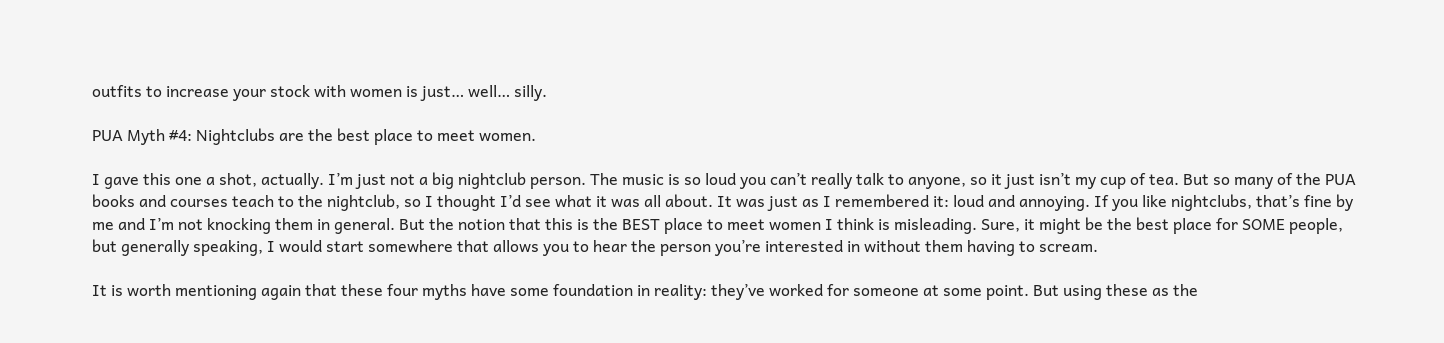outfits to increase your stock with women is just… well… silly.

PUA Myth #4: Nightclubs are the best place to meet women.

I gave this one a shot, actually. I’m just not a big nightclub person. The music is so loud you can’t really talk to anyone, so it just isn’t my cup of tea. But so many of the PUA books and courses teach to the nightclub, so I thought I’d see what it was all about. It was just as I remembered it: loud and annoying. If you like nightclubs, that’s fine by me and I’m not knocking them in general. But the notion that this is the BEST place to meet women I think is misleading. Sure, it might be the best place for SOME people, but generally speaking, I would start somewhere that allows you to hear the person you’re interested in without them having to scream.

It is worth mentioning again that these four myths have some foundation in reality: they’ve worked for someone at some point. But using these as the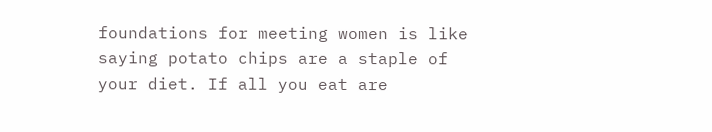foundations for meeting women is like saying potato chips are a staple of your diet. If all you eat are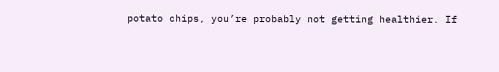potato chips, you’re probably not getting healthier. If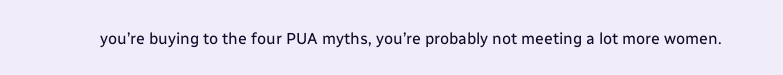you’re buying to the four PUA myths, you’re probably not meeting a lot more women.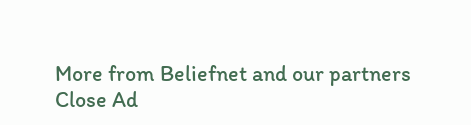More from Beliefnet and our partners
Close Ad